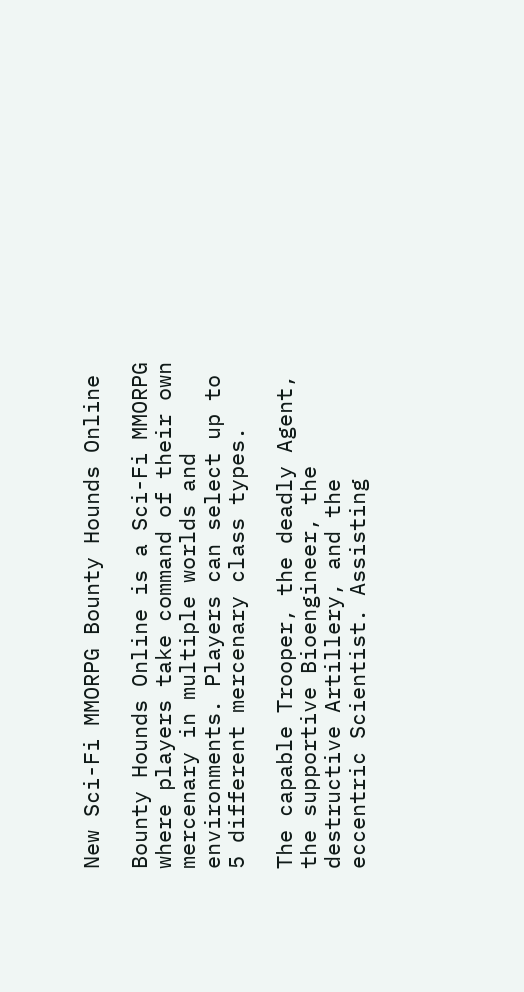New Sci-Fi MMORPG Bounty Hounds Online

Bounty Hounds Online is a Sci-Fi MMORPG where players take command of their own mercenary in multiple worlds and environments. Players can select up to 5 different mercenary class types.

The capable Trooper, the deadly Agent, the supportive Bioengineer, the destructive Artillery, and the eccentric Scientist. Assisting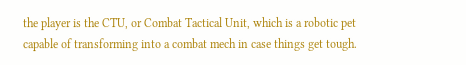the player is the CTU, or Combat Tactical Unit, which is a robotic pet capable of transforming into a combat mech in case things get tough.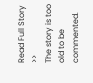Read Full Story >>
The story is too old to be commented.